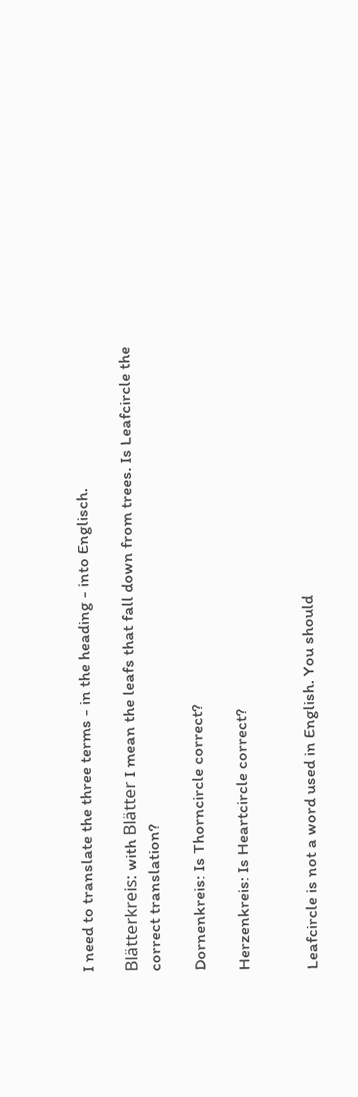I need to translate the three terms - in the heading - into Englisch.

Blätterkreis: with Blätter I mean the leafs that fall down from trees. Is Leafcircle the correct translation?

Dornenkreis: Is Thorncircle correct?

Herzenkreis: Is Heartcircle correct?


Leafcircle is not a word used in English. You should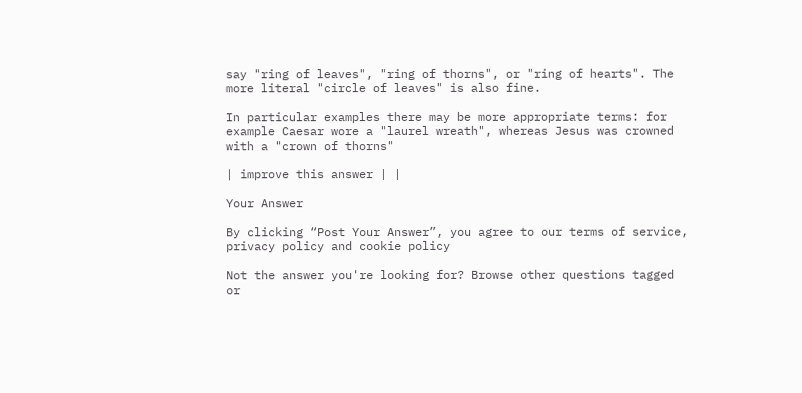say "ring of leaves", "ring of thorns", or "ring of hearts". The more literal "circle of leaves" is also fine.

In particular examples there may be more appropriate terms: for example Caesar wore a "laurel wreath", whereas Jesus was crowned with a "crown of thorns"

| improve this answer | |

Your Answer

By clicking “Post Your Answer”, you agree to our terms of service, privacy policy and cookie policy

Not the answer you're looking for? Browse other questions tagged or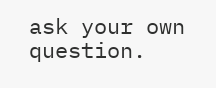ask your own question.